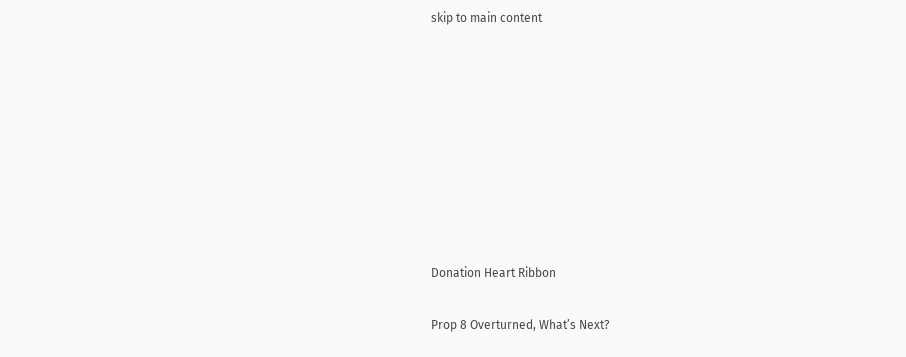skip to main content









Donation Heart Ribbon

Prop 8 Overturned, What’s Next?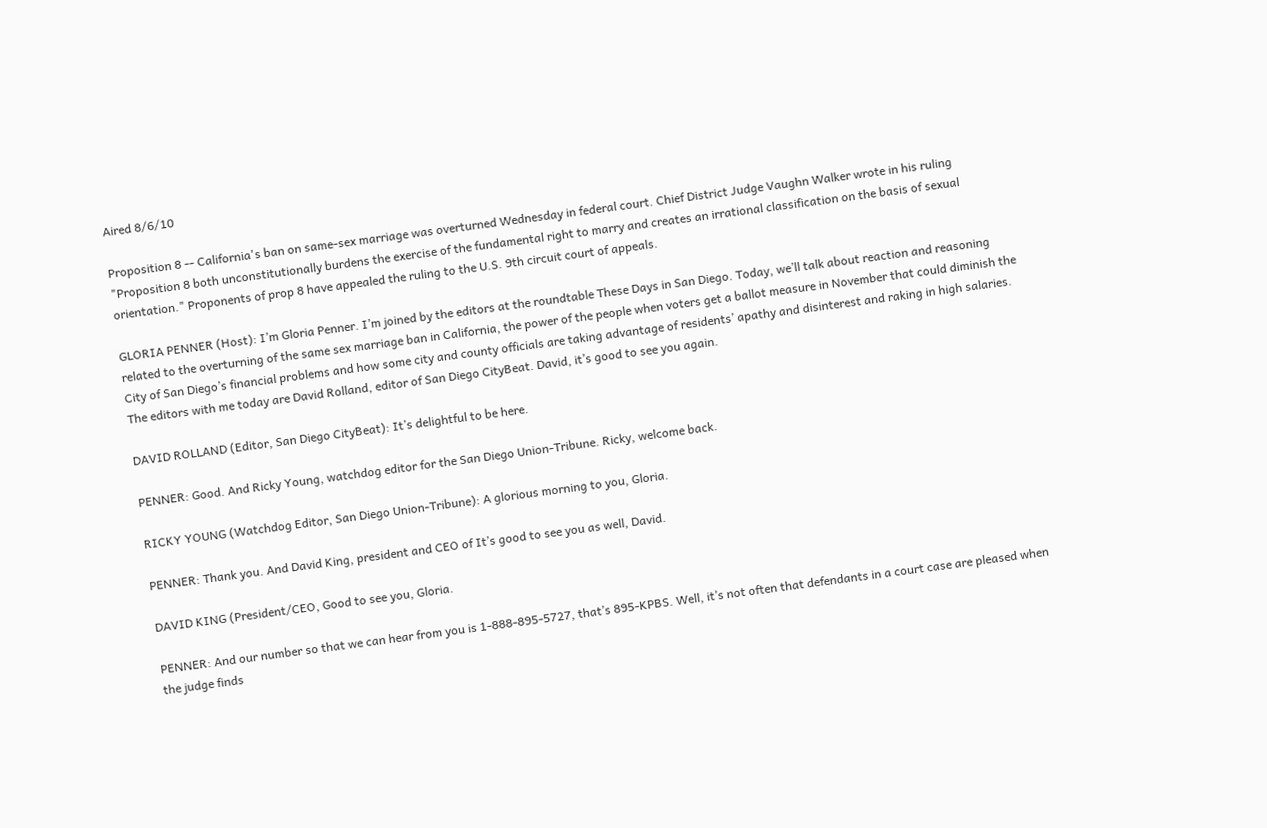Aired 8/6/10

Proposition 8 -- California's ban on same-sex marriage was overturned Wednesday in federal court. Chief District Judge Vaughn Walker wrote in his ruling "Proposition 8 both unconstitutionally burdens the exercise of the fundamental right to marry and creates an irrational classification on the basis of sexual orientation." Proponents of prop 8 have appealed the ruling to the U.S. 9th circuit court of appeals.

GLORIA PENNER (Host): I’m Gloria Penner. I’m joined by the editors at the roundtable These Days in San Diego. Today, we’ll talk about reaction and reasoning related to the overturning of the same sex marriage ban in California, the power of the people when voters get a ballot measure in November that could diminish the City of San Diego’s financial problems and how some city and county officials are taking advantage of residents’ apathy and disinterest and raking in high salaries. The editors with me today are David Rolland, editor of San Diego CityBeat. David, it’s good to see you again.

DAVID ROLLAND (Editor, San Diego CityBeat): It’s delightful to be here.

PENNER: Good. And Ricky Young, watchdog editor for the San Diego Union-Tribune. Ricky, welcome back.

RICKY YOUNG (Watchdog Editor, San Diego Union-Tribune): A glorious morning to you, Gloria.

PENNER: Thank you. And David King, president and CEO of It’s good to see you as well, David.

DAVID KING (President/CEO, Good to see you, Gloria.

PENNER: And our number so that we can hear from you is 1-888-895-5727, that’s 895-KPBS. Well, it’s not often that defendants in a court case are pleased when the judge finds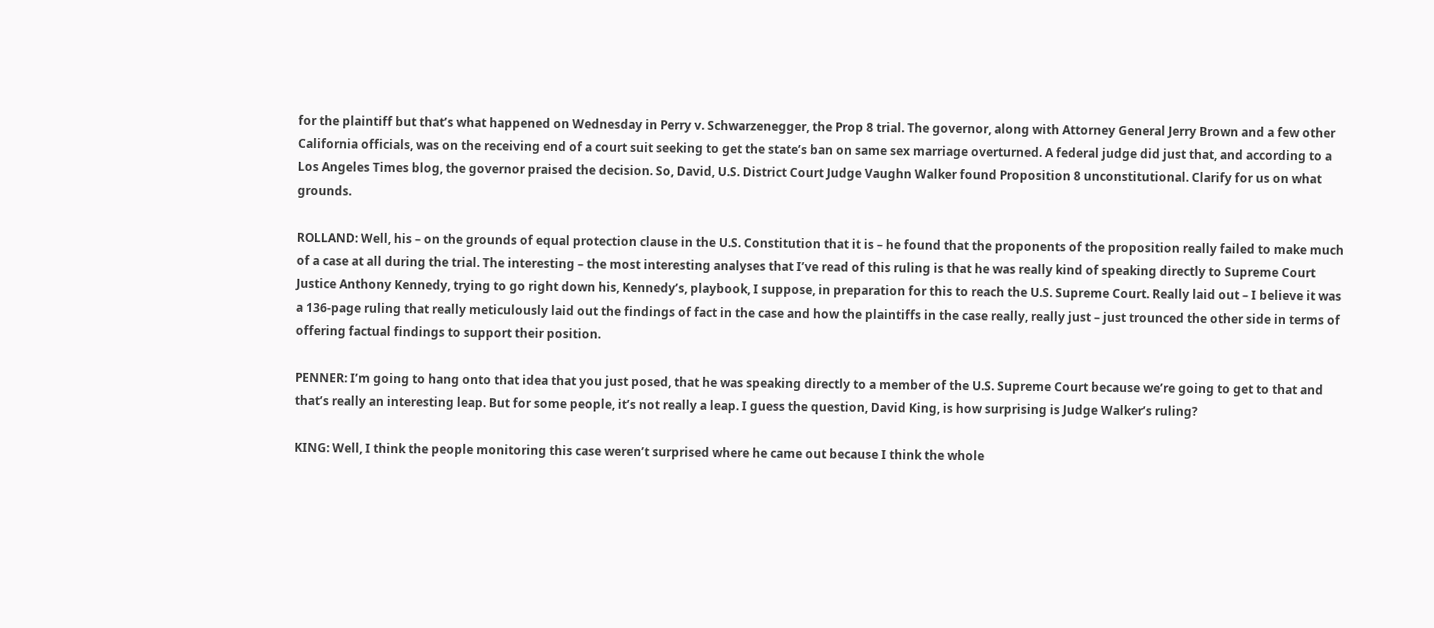for the plaintiff but that’s what happened on Wednesday in Perry v. Schwarzenegger, the Prop 8 trial. The governor, along with Attorney General Jerry Brown and a few other California officials, was on the receiving end of a court suit seeking to get the state’s ban on same sex marriage overturned. A federal judge did just that, and according to a Los Angeles Times blog, the governor praised the decision. So, David, U.S. District Court Judge Vaughn Walker found Proposition 8 unconstitutional. Clarify for us on what grounds.

ROLLAND: Well, his – on the grounds of equal protection clause in the U.S. Constitution that it is – he found that the proponents of the proposition really failed to make much of a case at all during the trial. The interesting – the most interesting analyses that I’ve read of this ruling is that he was really kind of speaking directly to Supreme Court Justice Anthony Kennedy, trying to go right down his, Kennedy’s, playbook, I suppose, in preparation for this to reach the U.S. Supreme Court. Really laid out – I believe it was a 136-page ruling that really meticulously laid out the findings of fact in the case and how the plaintiffs in the case really, really just – just trounced the other side in terms of offering factual findings to support their position.

PENNER: I’m going to hang onto that idea that you just posed, that he was speaking directly to a member of the U.S. Supreme Court because we’re going to get to that and that’s really an interesting leap. But for some people, it’s not really a leap. I guess the question, David King, is how surprising is Judge Walker’s ruling?

KING: Well, I think the people monitoring this case weren’t surprised where he came out because I think the whole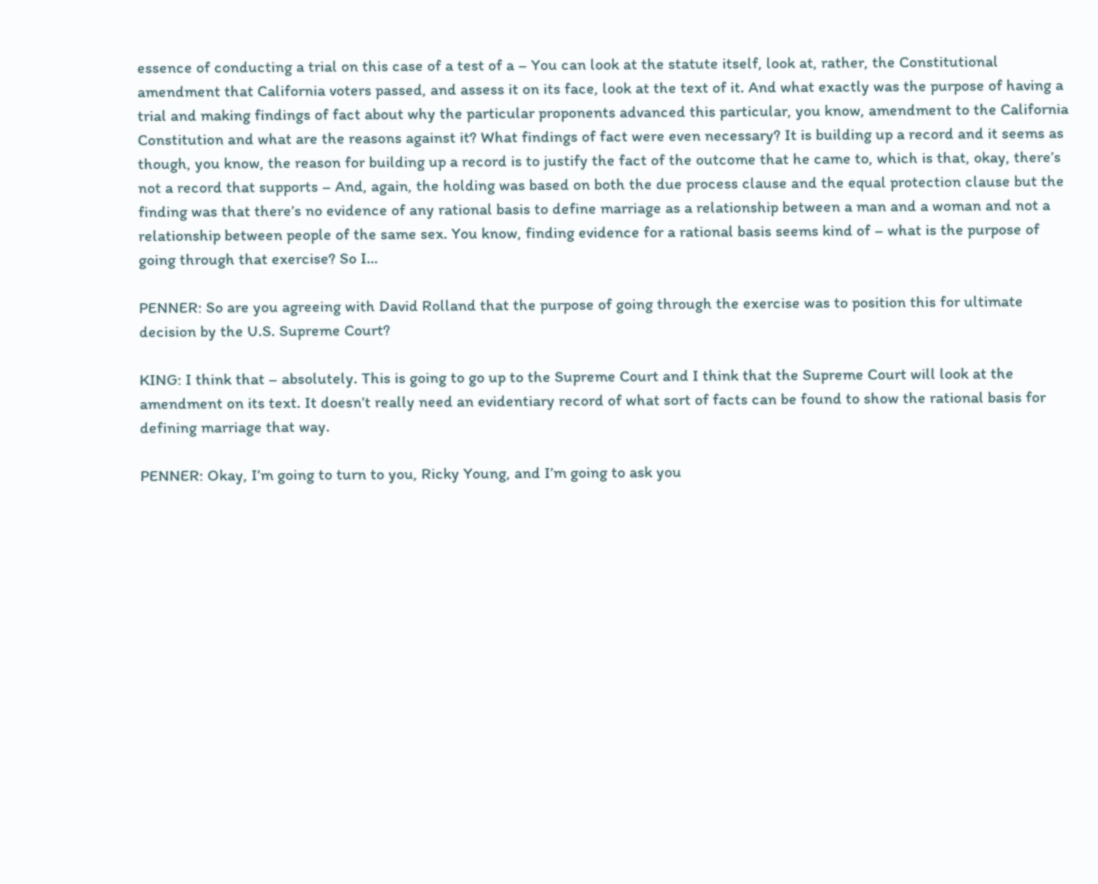essence of conducting a trial on this case of a test of a – You can look at the statute itself, look at, rather, the Constitutional amendment that California voters passed, and assess it on its face, look at the text of it. And what exactly was the purpose of having a trial and making findings of fact about why the particular proponents advanced this particular, you know, amendment to the California Constitution and what are the reasons against it? What findings of fact were even necessary? It is building up a record and it seems as though, you know, the reason for building up a record is to justify the fact of the outcome that he came to, which is that, okay, there’s not a record that supports – And, again, the holding was based on both the due process clause and the equal protection clause but the finding was that there’s no evidence of any rational basis to define marriage as a relationship between a man and a woman and not a relationship between people of the same sex. You know, finding evidence for a rational basis seems kind of – what is the purpose of going through that exercise? So I…

PENNER: So are you agreeing with David Rolland that the purpose of going through the exercise was to position this for ultimate decision by the U.S. Supreme Court?

KING: I think that – absolutely. This is going to go up to the Supreme Court and I think that the Supreme Court will look at the amendment on its text. It doesn’t really need an evidentiary record of what sort of facts can be found to show the rational basis for defining marriage that way.

PENNER: Okay, I’m going to turn to you, Ricky Young, and I’m going to ask you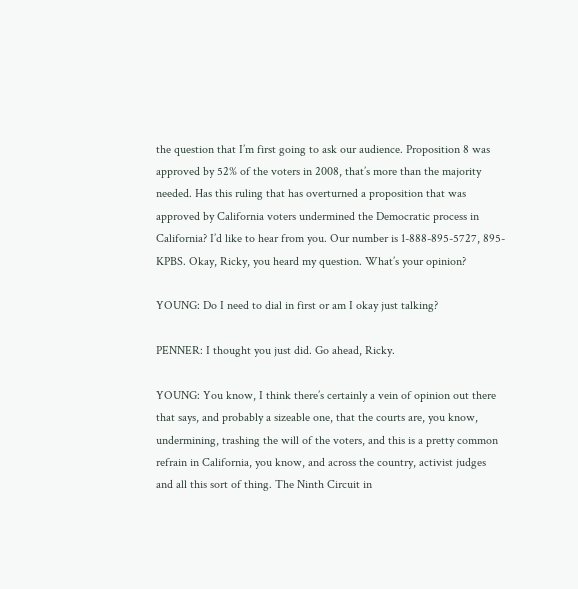the question that I’m first going to ask our audience. Proposition 8 was approved by 52% of the voters in 2008, that’s more than the majority needed. Has this ruling that has overturned a proposition that was approved by California voters undermined the Democratic process in California? I’d like to hear from you. Our number is 1-888-895-5727, 895-KPBS. Okay, Ricky, you heard my question. What’s your opinion?

YOUNG: Do I need to dial in first or am I okay just talking?

PENNER: I thought you just did. Go ahead, Ricky.

YOUNG: You know, I think there’s certainly a vein of opinion out there that says, and probably a sizeable one, that the courts are, you know, undermining, trashing the will of the voters, and this is a pretty common refrain in California, you know, and across the country, activist judges and all this sort of thing. The Ninth Circuit in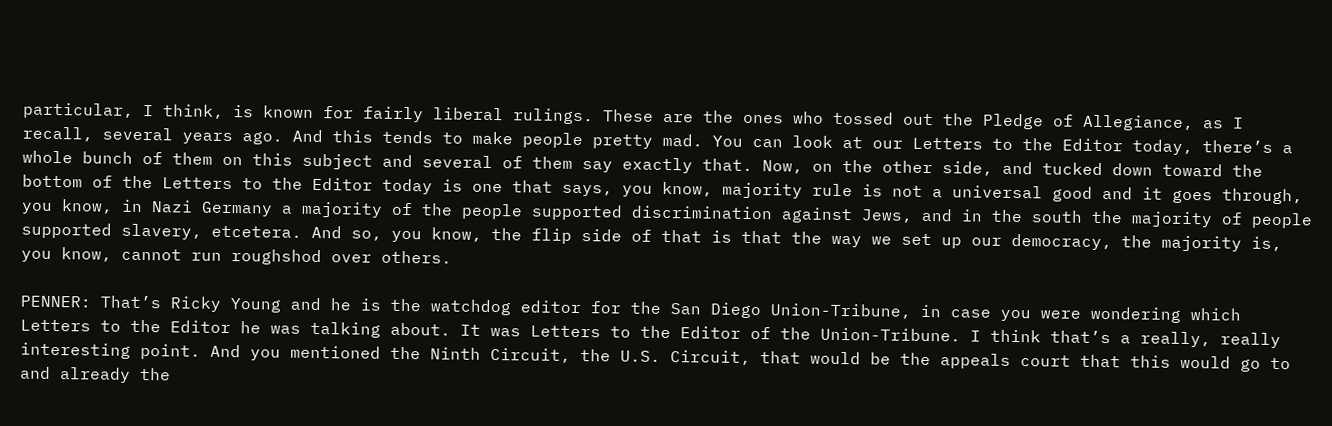particular, I think, is known for fairly liberal rulings. These are the ones who tossed out the Pledge of Allegiance, as I recall, several years ago. And this tends to make people pretty mad. You can look at our Letters to the Editor today, there’s a whole bunch of them on this subject and several of them say exactly that. Now, on the other side, and tucked down toward the bottom of the Letters to the Editor today is one that says, you know, majority rule is not a universal good and it goes through, you know, in Nazi Germany a majority of the people supported discrimination against Jews, and in the south the majority of people supported slavery, etcetera. And so, you know, the flip side of that is that the way we set up our democracy, the majority is, you know, cannot run roughshod over others.

PENNER: That’s Ricky Young and he is the watchdog editor for the San Diego Union-Tribune, in case you were wondering which Letters to the Editor he was talking about. It was Letters to the Editor of the Union-Tribune. I think that’s a really, really interesting point. And you mentioned the Ninth Circuit, the U.S. Circuit, that would be the appeals court that this would go to and already the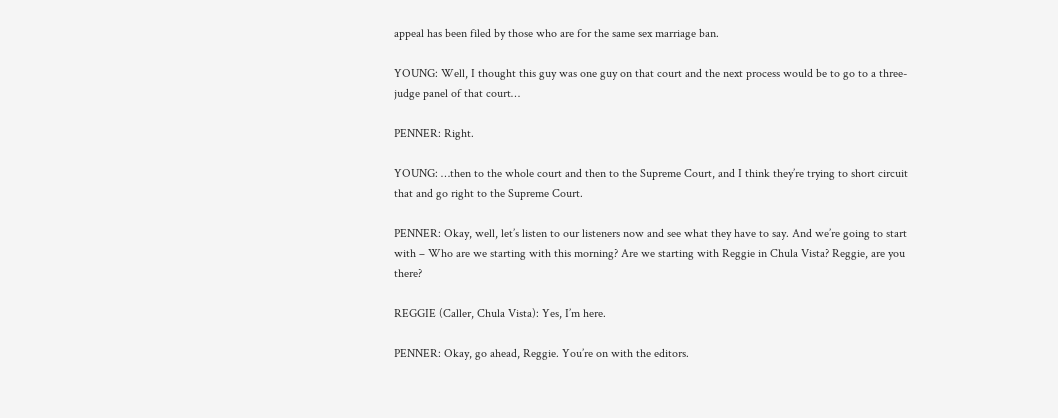appeal has been filed by those who are for the same sex marriage ban.

YOUNG: Well, I thought this guy was one guy on that court and the next process would be to go to a three-judge panel of that court…

PENNER: Right.

YOUNG: …then to the whole court and then to the Supreme Court, and I think they’re trying to short circuit that and go right to the Supreme Court.

PENNER: Okay, well, let’s listen to our listeners now and see what they have to say. And we’re going to start with – Who are we starting with this morning? Are we starting with Reggie in Chula Vista? Reggie, are you there?

REGGIE (Caller, Chula Vista): Yes, I’m here.

PENNER: Okay, go ahead, Reggie. You’re on with the editors.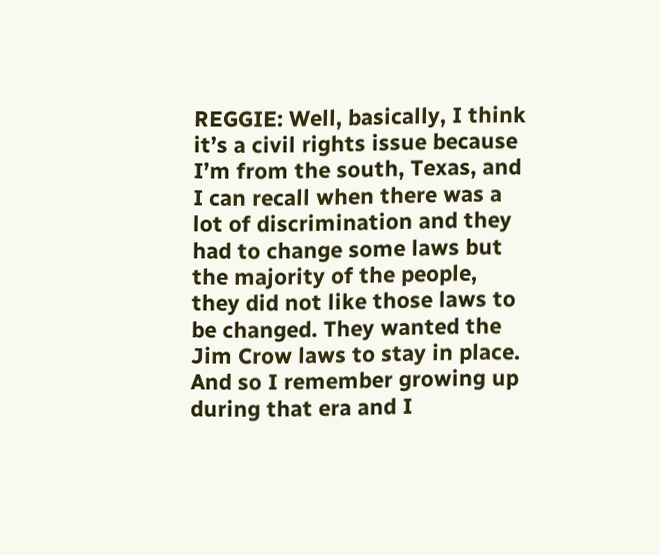REGGIE: Well, basically, I think it’s a civil rights issue because I’m from the south, Texas, and I can recall when there was a lot of discrimination and they had to change some laws but the majority of the people, they did not like those laws to be changed. They wanted the Jim Crow laws to stay in place. And so I remember growing up during that era and I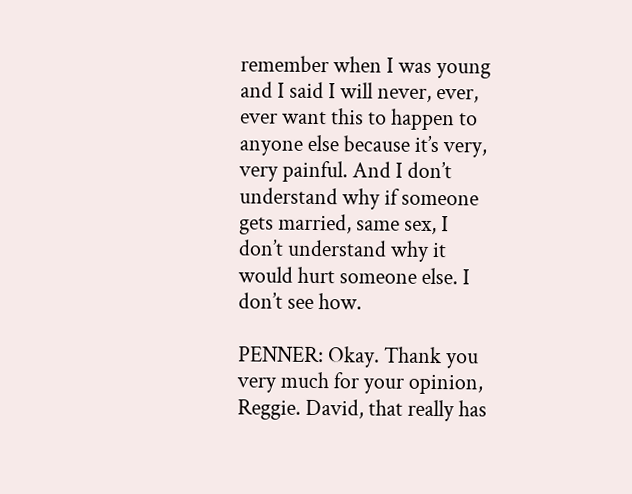remember when I was young and I said I will never, ever, ever want this to happen to anyone else because it’s very, very painful. And I don’t understand why if someone gets married, same sex, I don’t understand why it would hurt someone else. I don’t see how.

PENNER: Okay. Thank you very much for your opinion, Reggie. David, that really has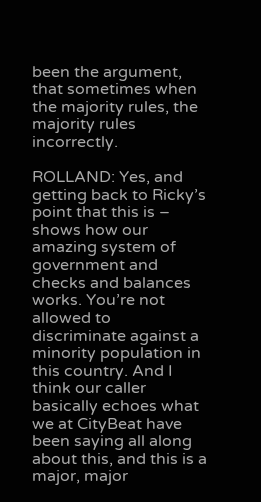been the argument, that sometimes when the majority rules, the majority rules incorrectly.

ROLLAND: Yes, and getting back to Ricky’s point that this is – shows how our amazing system of government and checks and balances works. You’re not allowed to discriminate against a minority population in this country. And I think our caller basically echoes what we at CityBeat have been saying all along about this, and this is a major, major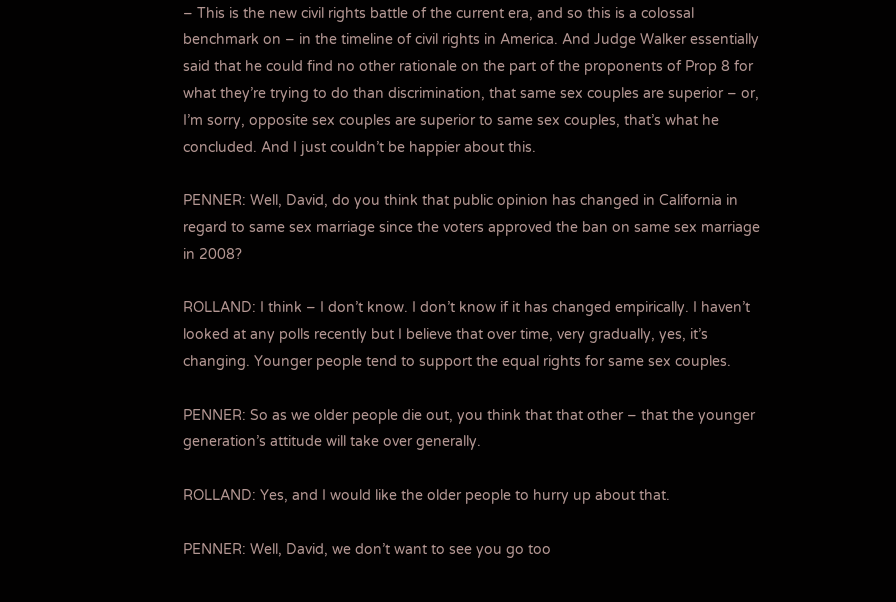– This is the new civil rights battle of the current era, and so this is a colossal benchmark on – in the timeline of civil rights in America. And Judge Walker essentially said that he could find no other rationale on the part of the proponents of Prop 8 for what they’re trying to do than discrimination, that same sex couples are superior – or, I’m sorry, opposite sex couples are superior to same sex couples, that’s what he concluded. And I just couldn’t be happier about this.

PENNER: Well, David, do you think that public opinion has changed in California in regard to same sex marriage since the voters approved the ban on same sex marriage in 2008?

ROLLAND: I think – I don’t know. I don’t know if it has changed empirically. I haven’t looked at any polls recently but I believe that over time, very gradually, yes, it’s changing. Younger people tend to support the equal rights for same sex couples.

PENNER: So as we older people die out, you think that that other – that the younger generation’s attitude will take over generally.

ROLLAND: Yes, and I would like the older people to hurry up about that.

PENNER: Well, David, we don’t want to see you go too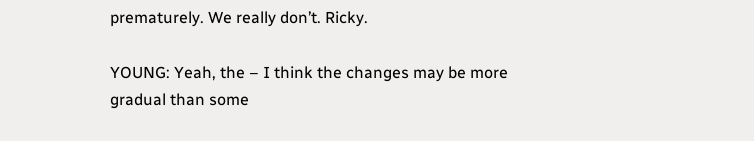prematurely. We really don’t. Ricky.

YOUNG: Yeah, the – I think the changes may be more gradual than some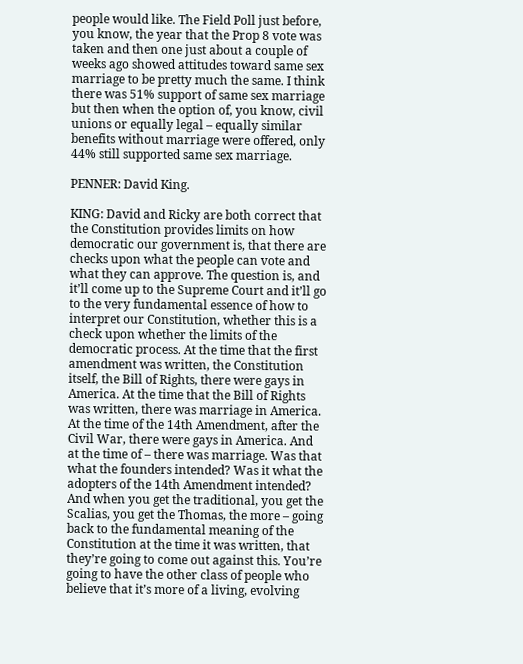people would like. The Field Poll just before, you know, the year that the Prop 8 vote was taken and then one just about a couple of weeks ago showed attitudes toward same sex marriage to be pretty much the same. I think there was 51% support of same sex marriage but then when the option of, you know, civil unions or equally legal – equally similar benefits without marriage were offered, only 44% still supported same sex marriage.

PENNER: David King.

KING: David and Ricky are both correct that the Constitution provides limits on how democratic our government is, that there are checks upon what the people can vote and what they can approve. The question is, and it’ll come up to the Supreme Court and it’ll go to the very fundamental essence of how to interpret our Constitution, whether this is a check upon whether the limits of the democratic process. At the time that the first amendment was written, the Constitution itself, the Bill of Rights, there were gays in America. At the time that the Bill of Rights was written, there was marriage in America. At the time of the 14th Amendment, after the Civil War, there were gays in America. And at the time of – there was marriage. Was that what the founders intended? Was it what the adopters of the 14th Amendment intended? And when you get the traditional, you get the Scalias, you get the Thomas, the more – going back to the fundamental meaning of the Constitution at the time it was written, that they’re going to come out against this. You’re going to have the other class of people who believe that it’s more of a living, evolving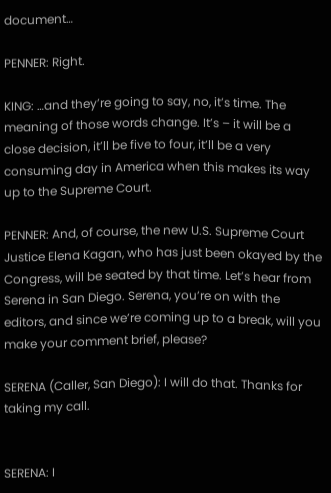document…

PENNER: Right.

KING: …and they’re going to say, no, it’s time. The meaning of those words change. It’s – it will be a close decision, it’ll be five to four, it’ll be a very consuming day in America when this makes its way up to the Supreme Court.

PENNER: And, of course, the new U.S. Supreme Court Justice Elena Kagan, who has just been okayed by the Congress, will be seated by that time. Let’s hear from Serena in San Diego. Serena, you’re on with the editors, and since we’re coming up to a break, will you make your comment brief, please?

SERENA (Caller, San Diego): I will do that. Thanks for taking my call.


SERENA: I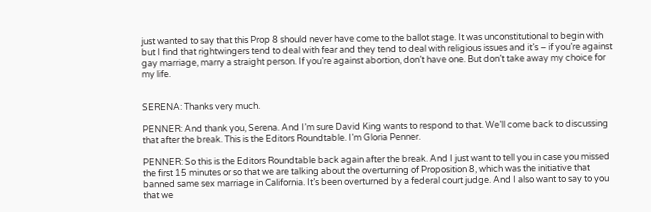just wanted to say that this Prop 8 should never have come to the ballot stage. It was unconstitutional to begin with but I find that rightwingers tend to deal with fear and they tend to deal with religious issues and it’s – if you’re against gay marriage, marry a straight person. If you’re against abortion, don’t have one. But don’t take away my choice for my life.


SERENA: Thanks very much.

PENNER: And thank you, Serena. And I’m sure David King wants to respond to that. We’ll come back to discussing that after the break. This is the Editors Roundtable. I’m Gloria Penner.

PENNER: So this is the Editors Roundtable back again after the break. And I just want to tell you in case you missed the first 15 minutes or so that we are talking about the overturning of Proposition 8, which was the initiative that banned same sex marriage in California. It’s been overturned by a federal court judge. And I also want to say to you that we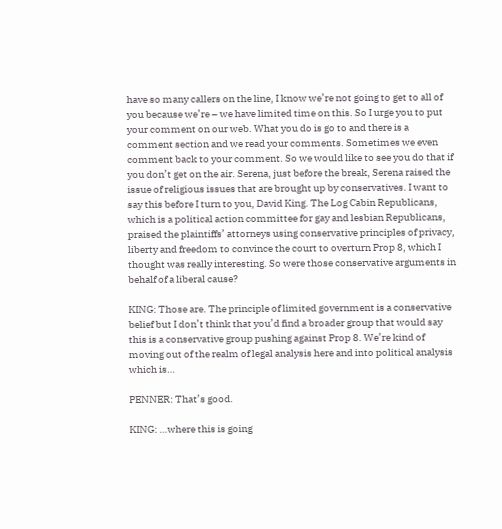have so many callers on the line, I know we’re not going to get to all of you because we’re – we have limited time on this. So I urge you to put your comment on our web. What you do is go to and there is a comment section and we read your comments. Sometimes we even comment back to your comment. So we would like to see you do that if you don’t get on the air. Serena, just before the break, Serena raised the issue of religious issues that are brought up by conservatives. I want to say this before I turn to you, David King. The Log Cabin Republicans, which is a political action committee for gay and lesbian Republicans, praised the plaintiffs’ attorneys using conservative principles of privacy, liberty and freedom to convince the court to overturn Prop 8, which I thought was really interesting. So were those conservative arguments in behalf of a liberal cause?

KING: Those are. The principle of limited government is a conservative belief but I don’t think that you’d find a broader group that would say this is a conservative group pushing against Prop 8. We’re kind of moving out of the realm of legal analysis here and into political analysis which is…

PENNER: That’s good.

KING: …where this is going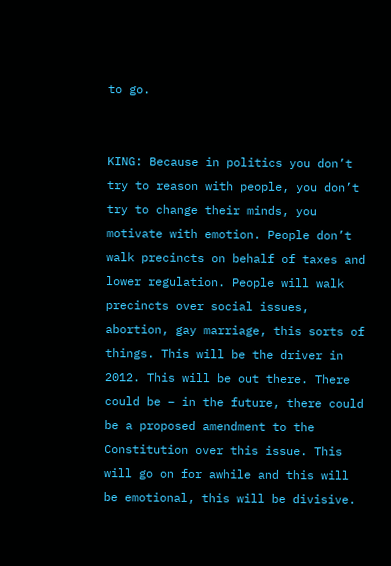to go.


KING: Because in politics you don’t try to reason with people, you don’t try to change their minds, you motivate with emotion. People don’t walk precincts on behalf of taxes and lower regulation. People will walk precincts over social issues, abortion, gay marriage, this sorts of things. This will be the driver in 2012. This will be out there. There could be – in the future, there could be a proposed amendment to the Constitution over this issue. This will go on for awhile and this will be emotional, this will be divisive.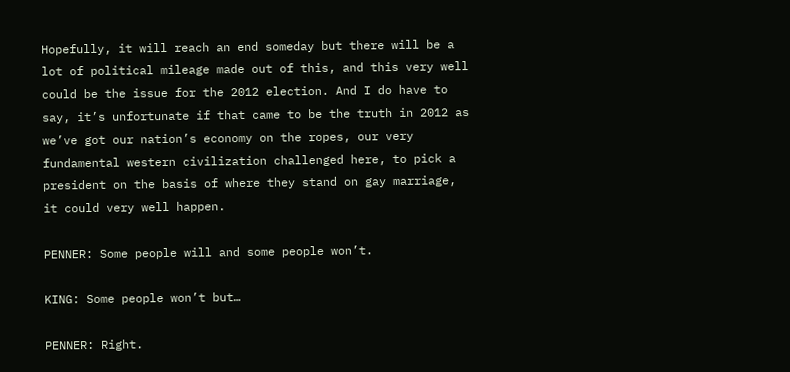Hopefully, it will reach an end someday but there will be a lot of political mileage made out of this, and this very well could be the issue for the 2012 election. And I do have to say, it’s unfortunate if that came to be the truth in 2012 as we’ve got our nation’s economy on the ropes, our very fundamental western civilization challenged here, to pick a president on the basis of where they stand on gay marriage, it could very well happen.

PENNER: Some people will and some people won’t.

KING: Some people won’t but…

PENNER: Right.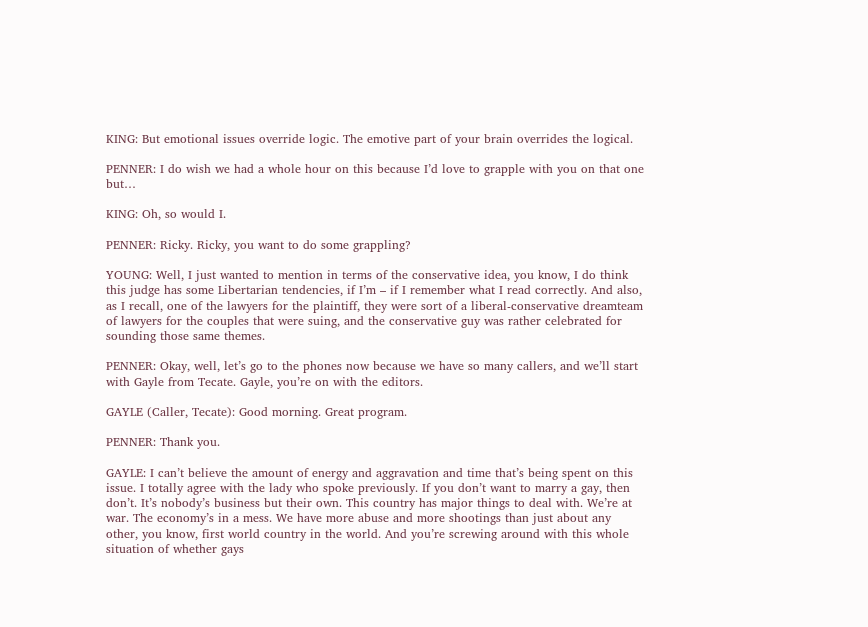KING: But emotional issues override logic. The emotive part of your brain overrides the logical.

PENNER: I do wish we had a whole hour on this because I’d love to grapple with you on that one but…

KING: Oh, so would I.

PENNER: Ricky. Ricky, you want to do some grappling?

YOUNG: Well, I just wanted to mention in terms of the conservative idea, you know, I do think this judge has some Libertarian tendencies, if I’m – if I remember what I read correctly. And also, as I recall, one of the lawyers for the plaintiff, they were sort of a liberal-conservative dreamteam of lawyers for the couples that were suing, and the conservative guy was rather celebrated for sounding those same themes.

PENNER: Okay, well, let’s go to the phones now because we have so many callers, and we’ll start with Gayle from Tecate. Gayle, you’re on with the editors.

GAYLE (Caller, Tecate): Good morning. Great program.

PENNER: Thank you.

GAYLE: I can’t believe the amount of energy and aggravation and time that’s being spent on this issue. I totally agree with the lady who spoke previously. If you don’t want to marry a gay, then don’t. It’s nobody’s business but their own. This country has major things to deal with. We’re at war. The economy’s in a mess. We have more abuse and more shootings than just about any other, you know, first world country in the world. And you’re screwing around with this whole situation of whether gays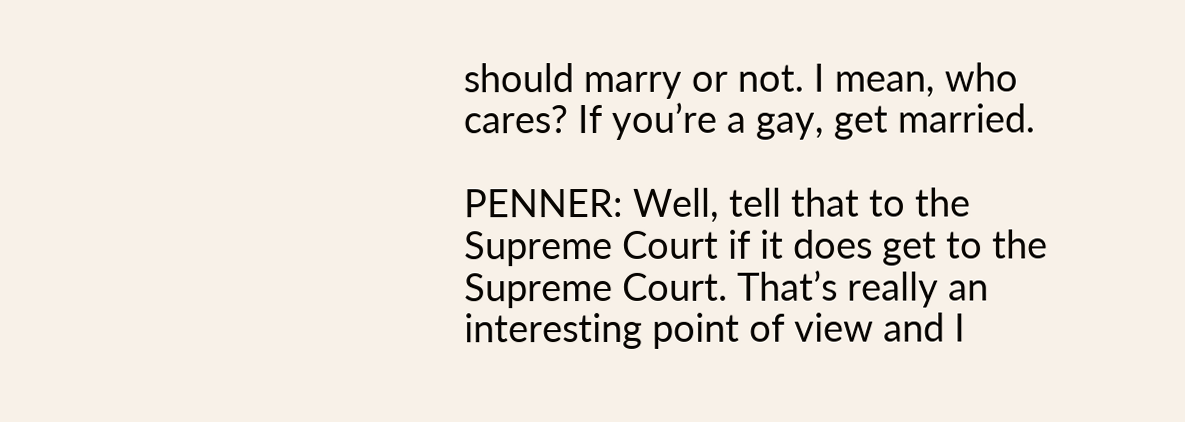should marry or not. I mean, who cares? If you’re a gay, get married.

PENNER: Well, tell that to the Supreme Court if it does get to the Supreme Court. That’s really an interesting point of view and I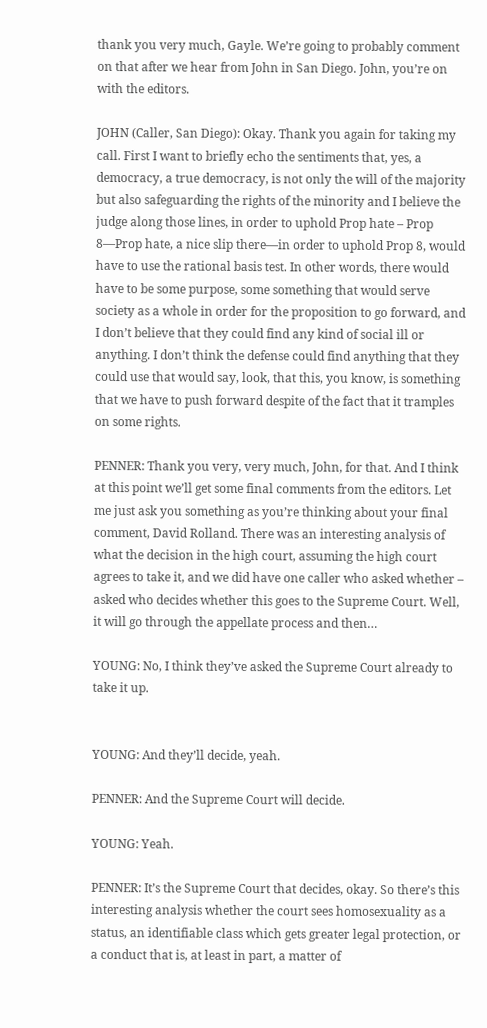thank you very much, Gayle. We’re going to probably comment on that after we hear from John in San Diego. John, you’re on with the editors.

JOHN (Caller, San Diego): Okay. Thank you again for taking my call. First I want to briefly echo the sentiments that, yes, a democracy, a true democracy, is not only the will of the majority but also safeguarding the rights of the minority and I believe the judge along those lines, in order to uphold Prop hate – Prop 8—Prop hate, a nice slip there—in order to uphold Prop 8, would have to use the rational basis test. In other words, there would have to be some purpose, some something that would serve society as a whole in order for the proposition to go forward, and I don’t believe that they could find any kind of social ill or anything. I don’t think the defense could find anything that they could use that would say, look, that this, you know, is something that we have to push forward despite of the fact that it tramples on some rights.

PENNER: Thank you very, very much, John, for that. And I think at this point we’ll get some final comments from the editors. Let me just ask you something as you’re thinking about your final comment, David Rolland. There was an interesting analysis of what the decision in the high court, assuming the high court agrees to take it, and we did have one caller who asked whether – asked who decides whether this goes to the Supreme Court. Well, it will go through the appellate process and then…

YOUNG: No, I think they’ve asked the Supreme Court already to take it up.


YOUNG: And they’ll decide, yeah.

PENNER: And the Supreme Court will decide.

YOUNG: Yeah.

PENNER: It’s the Supreme Court that decides, okay. So there’s this interesting analysis whether the court sees homosexuality as a status, an identifiable class which gets greater legal protection, or a conduct that is, at least in part, a matter of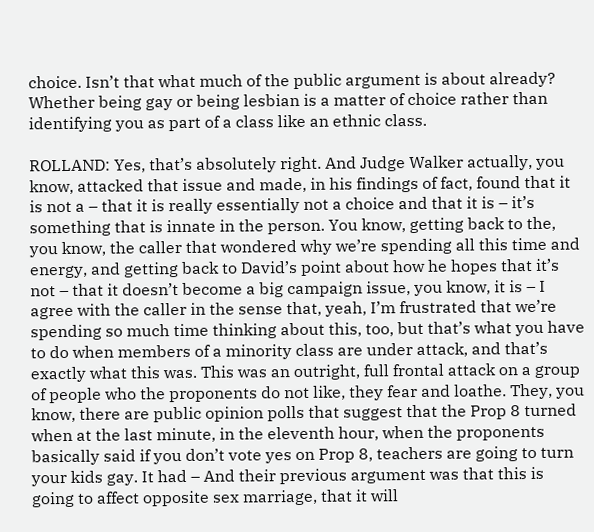choice. Isn’t that what much of the public argument is about already? Whether being gay or being lesbian is a matter of choice rather than identifying you as part of a class like an ethnic class.

ROLLAND: Yes, that’s absolutely right. And Judge Walker actually, you know, attacked that issue and made, in his findings of fact, found that it is not a – that it is really essentially not a choice and that it is – it’s something that is innate in the person. You know, getting back to the, you know, the caller that wondered why we’re spending all this time and energy, and getting back to David’s point about how he hopes that it’s not – that it doesn’t become a big campaign issue, you know, it is – I agree with the caller in the sense that, yeah, I’m frustrated that we’re spending so much time thinking about this, too, but that’s what you have to do when members of a minority class are under attack, and that’s exactly what this was. This was an outright, full frontal attack on a group of people who the proponents do not like, they fear and loathe. They, you know, there are public opinion polls that suggest that the Prop 8 turned when at the last minute, in the eleventh hour, when the proponents basically said if you don’t vote yes on Prop 8, teachers are going to turn your kids gay. It had – And their previous argument was that this is going to affect opposite sex marriage, that it will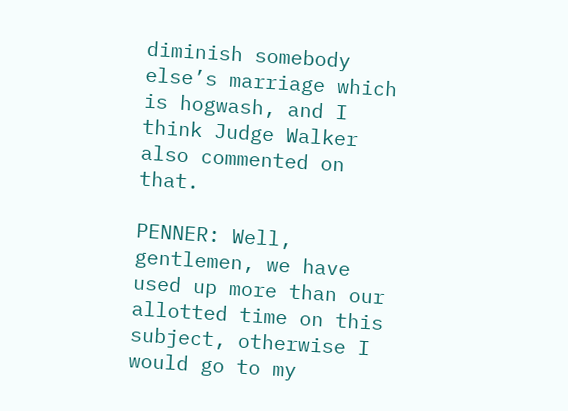diminish somebody else’s marriage which is hogwash, and I think Judge Walker also commented on that.

PENNER: Well, gentlemen, we have used up more than our allotted time on this subject, otherwise I would go to my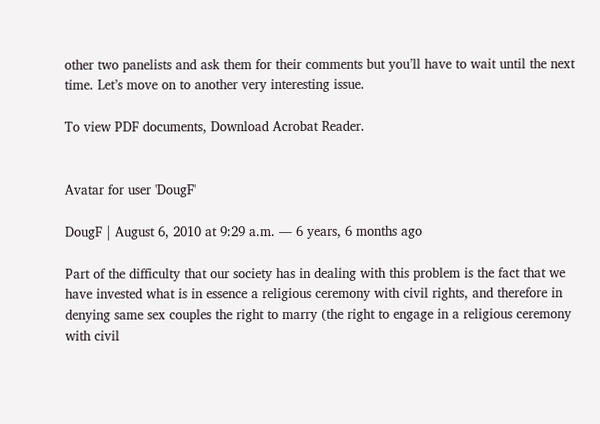other two panelists and ask them for their comments but you’ll have to wait until the next time. Let’s move on to another very interesting issue.

To view PDF documents, Download Acrobat Reader.


Avatar for user 'DougF'

DougF | August 6, 2010 at 9:29 a.m. ― 6 years, 6 months ago

Part of the difficulty that our society has in dealing with this problem is the fact that we have invested what is in essence a religious ceremony with civil rights, and therefore in denying same sex couples the right to marry (the right to engage in a religious ceremony with civil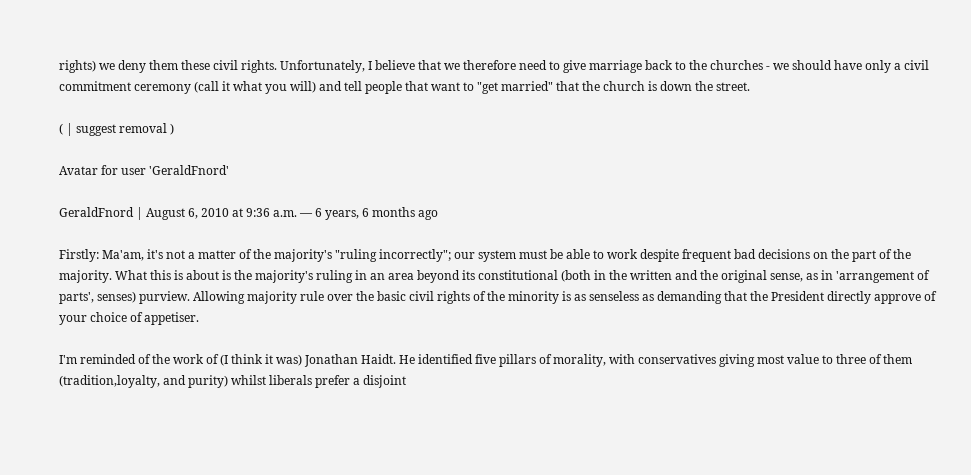rights) we deny them these civil rights. Unfortunately, I believe that we therefore need to give marriage back to the churches - we should have only a civil commitment ceremony (call it what you will) and tell people that want to "get married" that the church is down the street.

( | suggest removal )

Avatar for user 'GeraldFnord'

GeraldFnord | August 6, 2010 at 9:36 a.m. ― 6 years, 6 months ago

Firstly: Ma'am, it's not a matter of the majority's "ruling incorrectly"; our system must be able to work despite frequent bad decisions on the part of the majority. What this is about is the majority's ruling in an area beyond its constitutional (both in the written and the original sense, as in 'arrangement of parts', senses) purview. Allowing majority rule over the basic civil rights of the minority is as senseless as demanding that the President directly approve of your choice of appetiser.

I'm reminded of the work of (I think it was) Jonathan Haidt. He identified five pillars of morality, with conservatives giving most value to three of them (tradition,loyalty, and purity) whilst liberals prefer a disjoint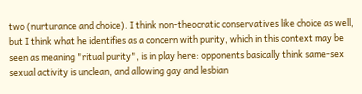two (nurturance and choice). I think non-theocratic conservatives like choice as well, but I think what he identifies as a concern with purity, which in this context may be seen as meaning "ritual purity", is in play here: opponents basically think same-sex sexual activity is unclean, and allowing gay and lesbian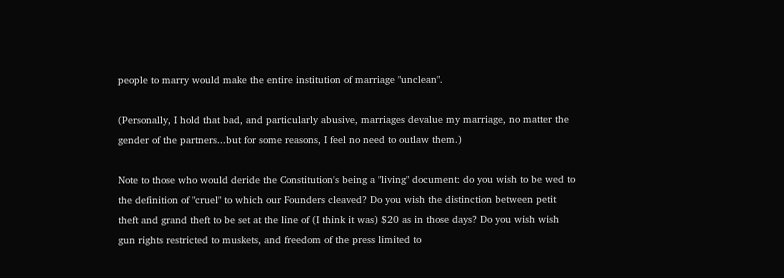people to marry would make the entire institution of marriage "unclean".

(Personally, I hold that bad, and particularly abusive, marriages devalue my marriage, no matter the gender of the partners...but for some reasons, I feel no need to outlaw them.)

Note to those who would deride the Constitution's being a "living" document: do you wish to be wed to the definition of "cruel" to which our Founders cleaved? Do you wish the distinction between petit theft and grand theft to be set at the line of (I think it was) $20 as in those days? Do you wish wish gun rights restricted to muskets, and freedom of the press limited to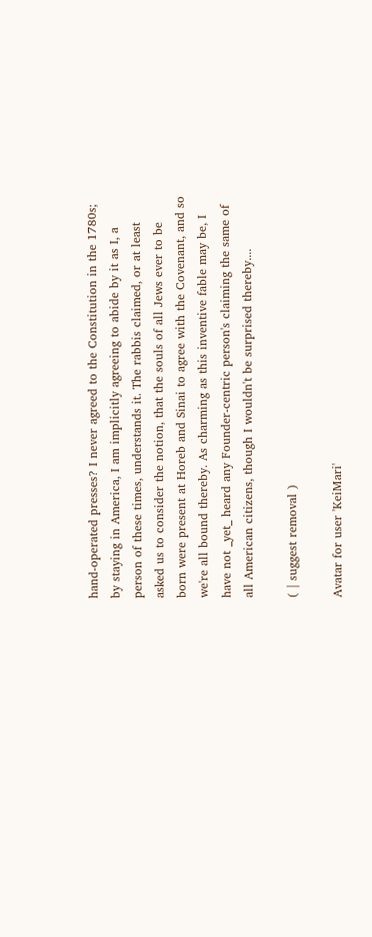hand-operated presses? I never agreed to the Constitution in the 1780s; by staying in America, I am implicitly agreeing to abide by it as I, a person of these times, understands it. The rabbis claimed, or at least asked us to consider the notion, that the souls of all Jews ever to be born were present at Horeb and Sinai to agree with the Covenant, and so we're all bound thereby. As charming as this inventive fable may be, I have not _yet_ heard any Founder-centric person's claiming the same of all American citizens, though I wouldn't be surprised thereby....

( | suggest removal )

Avatar for user 'KeiMari'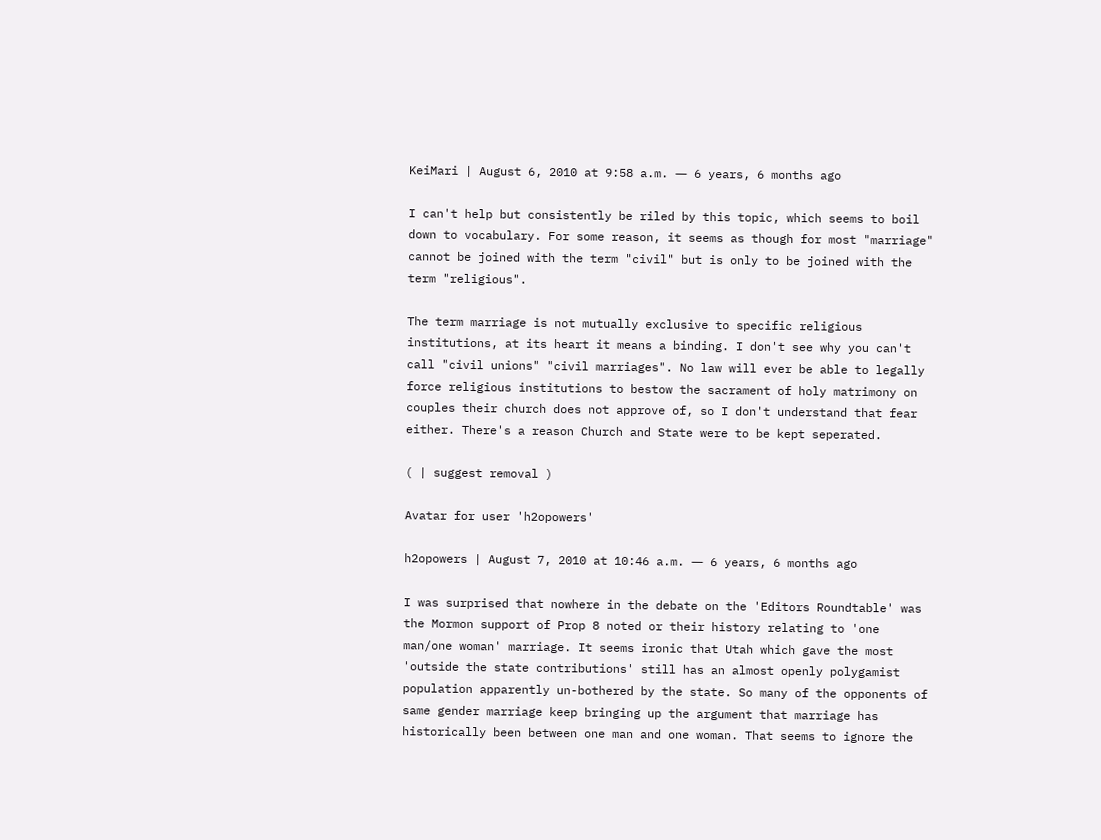KeiMari | August 6, 2010 at 9:58 a.m. ― 6 years, 6 months ago

I can't help but consistently be riled by this topic, which seems to boil down to vocabulary. For some reason, it seems as though for most "marriage" cannot be joined with the term "civil" but is only to be joined with the term "religious".

The term marriage is not mutually exclusive to specific religious institutions, at its heart it means a binding. I don't see why you can't call "civil unions" "civil marriages". No law will ever be able to legally force religious institutions to bestow the sacrament of holy matrimony on couples their church does not approve of, so I don't understand that fear either. There's a reason Church and State were to be kept seperated.

( | suggest removal )

Avatar for user 'h2opowers'

h2opowers | August 7, 2010 at 10:46 a.m. ― 6 years, 6 months ago

I was surprised that nowhere in the debate on the 'Editors Roundtable' was the Mormon support of Prop 8 noted or their history relating to 'one man/one woman' marriage. It seems ironic that Utah which gave the most 'outside the state contributions' still has an almost openly polygamist population apparently un-bothered by the state. So many of the opponents of same gender marriage keep bringing up the argument that marriage has historically been between one man and one woman. That seems to ignore the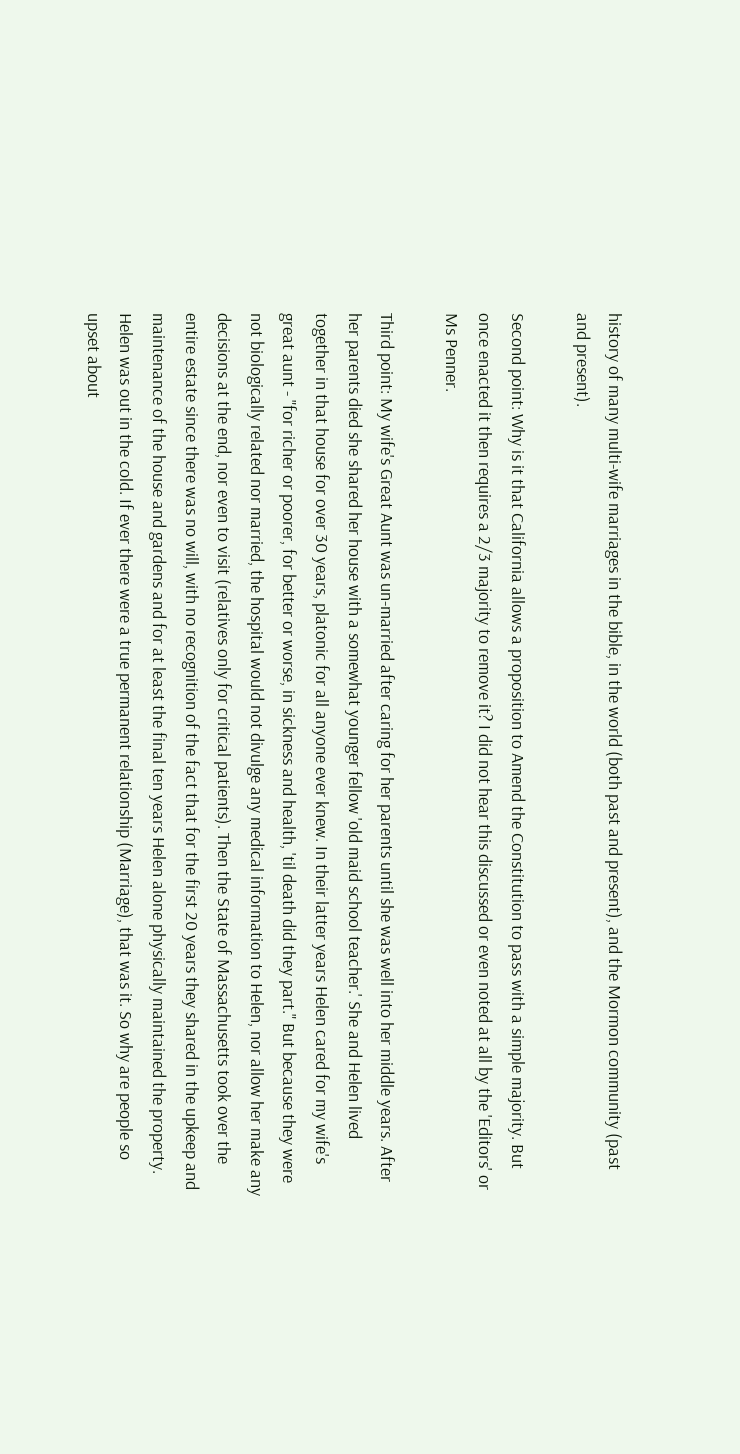history of many multi-wife marriages in the bible, in the world (both past and present), and the Mormon community (past and present).

Second point: Why is it that California allows a proposition to Amend the Constitution to pass with a simple majority. But once enacted it then requires a 2/3 majority to remove it? I did not hear this discussed or even noted at all by the 'Editors' or Ms Penner.

Third point: My wife's Great Aunt was un-married after caring for her parents until she was well into her middle years. After her parents died she shared her house with a somewhat younger fellow 'old maid school teacher.' She and Helen lived together in that house for over 30 years, platonic for all anyone ever knew. In their latter years Helen cared for my wife's great aunt - "for richer or poorer, for better or worse, in sickness and health, 'til death did they part." But because they were not biologically related nor married, the hospital would not divulge any medical information to Helen, nor allow her make any decisions at the end, nor even to visit (relatives only for critical patients). Then the State of Massachusetts took over the entire estate since there was no will, with no recognition of the fact that for the first 20 years they shared in the upkeep and maintenance of the house and gardens and for at least the final ten years Helen alone physically maintained the property. Helen was out in the cold. If ever there were a true permanent relationship (Marriage), that was it. So why are people so upset about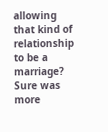allowing that kind of relationship to be a marriage? Sure was more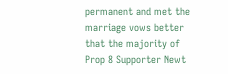permanent and met the marriage vows better that the majority of Prop 8 Supporter Newt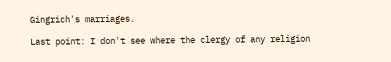Gingrich's marriages.

Last point: I don't see where the clergy of any religion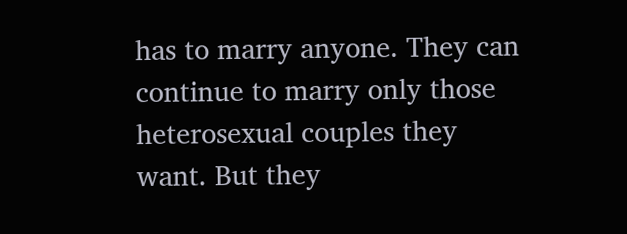has to marry anyone. They can continue to marry only those heterosexual couples they want. But they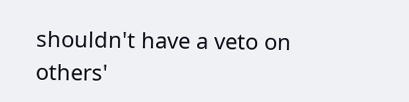shouldn't have a veto on others'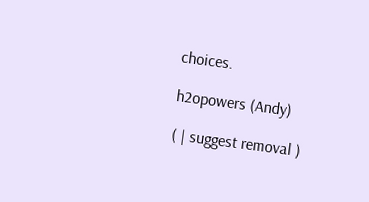choices.

h2opowers (Andy)

( | suggest removal )